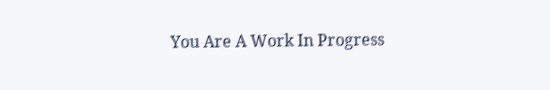You Are A Work In Progress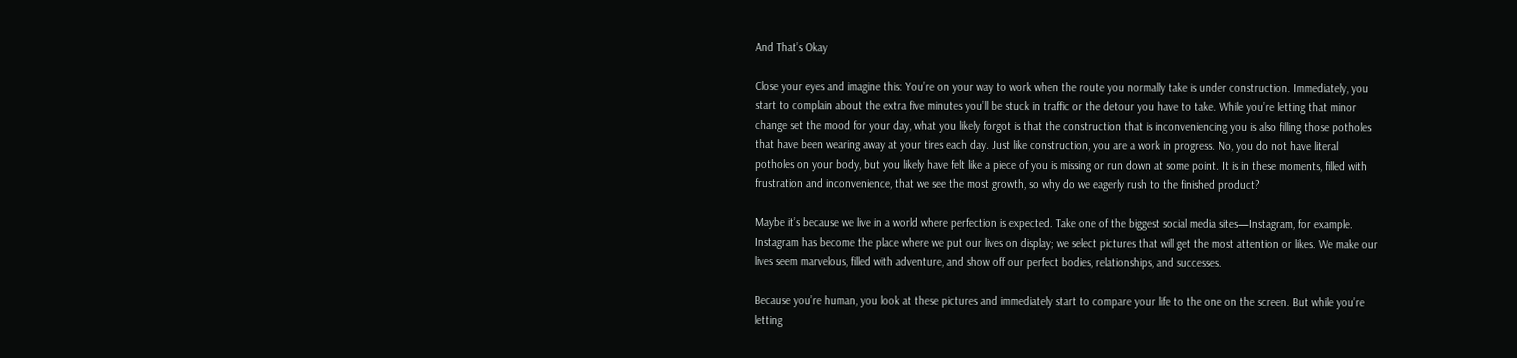And That’s Okay

Close your eyes and imagine this: You’re on your way to work when the route you normally take is under construction. Immediately, you start to complain about the extra five minutes you’ll be stuck in traffic or the detour you have to take. While you’re letting that minor change set the mood for your day, what you likely forgot is that the construction that is inconveniencing you is also filling those potholes that have been wearing away at your tires each day. Just like construction, you are a work in progress. No, you do not have literal potholes on your body, but you likely have felt like a piece of you is missing or run down at some point. It is in these moments, filled with frustration and inconvenience, that we see the most growth, so why do we eagerly rush to the finished product?

Maybe it’s because we live in a world where perfection is expected. Take one of the biggest social media sites—Instagram, for example. Instagram has become the place where we put our lives on display; we select pictures that will get the most attention or likes. We make our lives seem marvelous, filled with adventure, and show off our perfect bodies, relationships, and successes.

Because you’re human, you look at these pictures and immediately start to compare your life to the one on the screen. But while you’re letting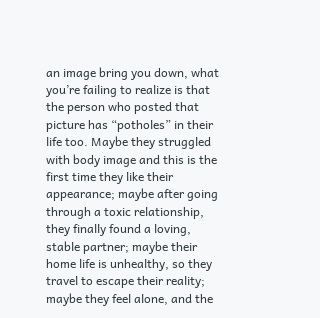an image bring you down, what you’re failing to realize is that the person who posted that picture has “potholes” in their life too. Maybe they struggled with body image and this is the first time they like their appearance; maybe after going through a toxic relationship, they finally found a loving, stable partner; maybe their home life is unhealthy, so they travel to escape their reality; maybe they feel alone, and the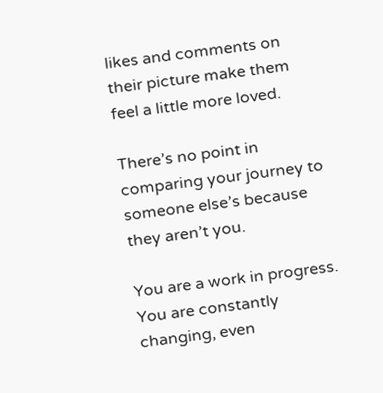likes and comments on their picture make them feel a little more loved.

There’s no point in comparing your journey to someone else’s because they aren’t you.

You are a work in progress. You are constantly changing, even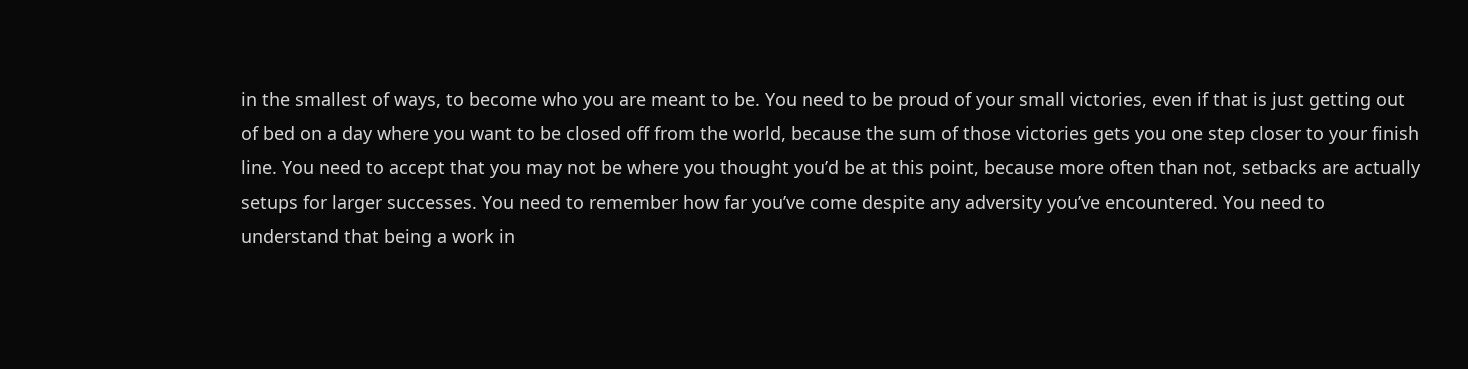in the smallest of ways, to become who you are meant to be. You need to be proud of your small victories, even if that is just getting out of bed on a day where you want to be closed off from the world, because the sum of those victories gets you one step closer to your finish line. You need to accept that you may not be where you thought you’d be at this point, because more often than not, setbacks are actually setups for larger successes. You need to remember how far you’ve come despite any adversity you’ve encountered. You need to understand that being a work in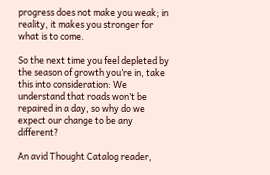progress does not make you weak; in reality, it makes you stronger for what is to come.

So the next time you feel depleted by the season of growth you’re in, take this into consideration: We understand that roads won’t be repaired in a day, so why do we expect our change to be any different?

An avid Thought Catalog reader,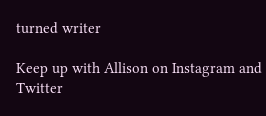turned writer

Keep up with Allison on Instagram and Twitter